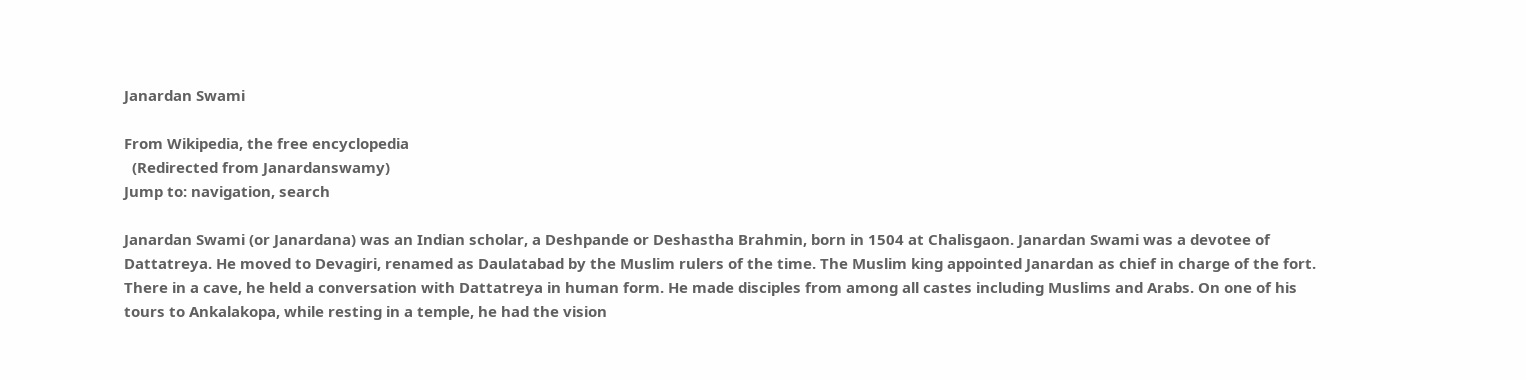Janardan Swami

From Wikipedia, the free encyclopedia
  (Redirected from Janardanswamy)
Jump to: navigation, search

Janardan Swami (or Janardana) was an Indian scholar, a Deshpande or Deshastha Brahmin, born in 1504 at Chalisgaon. Janardan Swami was a devotee of Dattatreya. He moved to Devagiri, renamed as Daulatabad by the Muslim rulers of the time. The Muslim king appointed Janardan as chief in charge of the fort. There in a cave, he held a conversation with Dattatreya in human form. He made disciples from among all castes including Muslims and Arabs. On one of his tours to Ankalakopa, while resting in a temple, he had the vision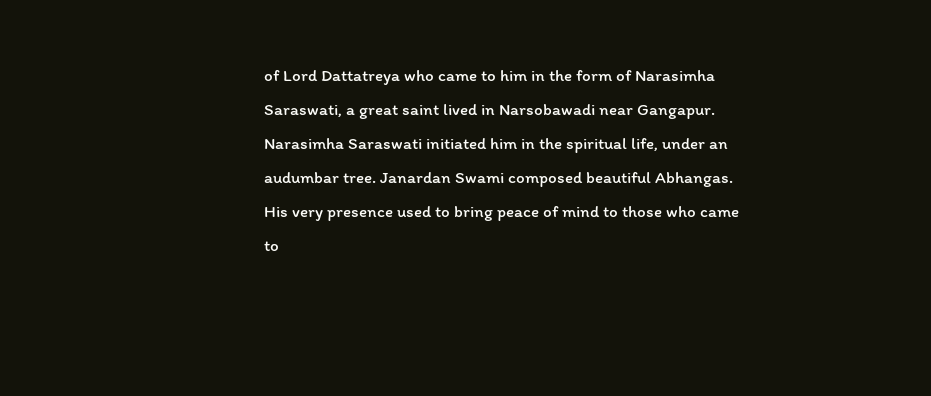of Lord Dattatreya who came to him in the form of Narasimha Saraswati, a great saint lived in Narsobawadi near Gangapur. Narasimha Saraswati initiated him in the spiritual life, under an audumbar tree. Janardan Swami composed beautiful Abhangas. His very presence used to bring peace of mind to those who came to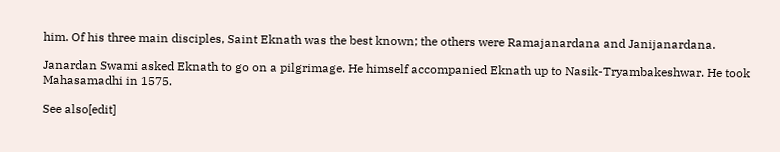him. Of his three main disciples, Saint Eknath was the best known; the others were Ramajanardana and Janijanardana.

Janardan Swami asked Eknath to go on a pilgrimage. He himself accompanied Eknath up to Nasik-Tryambakeshwar. He took Mahasamadhi in 1575.

See also[edit]